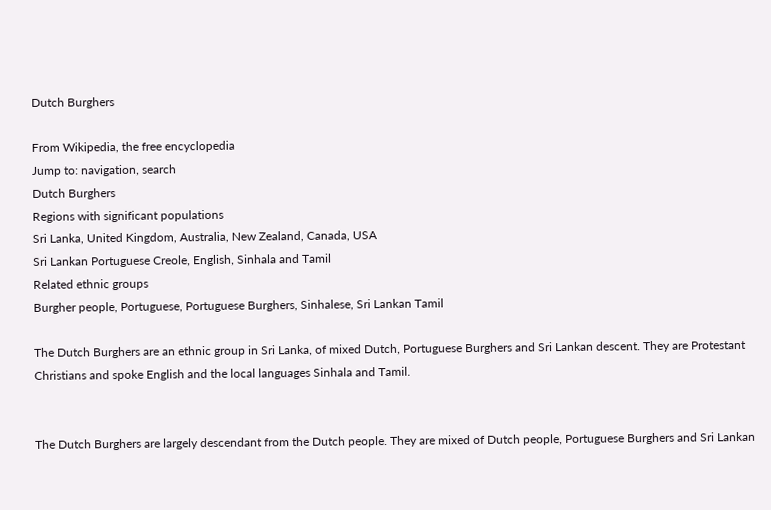Dutch Burghers

From Wikipedia, the free encyclopedia
Jump to: navigation, search
Dutch Burghers
Regions with significant populations
Sri Lanka, United Kingdom, Australia, New Zealand, Canada, USA
Sri Lankan Portuguese Creole, English, Sinhala and Tamil
Related ethnic groups
Burgher people, Portuguese, Portuguese Burghers, Sinhalese, Sri Lankan Tamil

The Dutch Burghers are an ethnic group in Sri Lanka, of mixed Dutch, Portuguese Burghers and Sri Lankan descent. They are Protestant Christians and spoke English and the local languages Sinhala and Tamil.


The Dutch Burghers are largely descendant from the Dutch people. They are mixed of Dutch people, Portuguese Burghers and Sri Lankan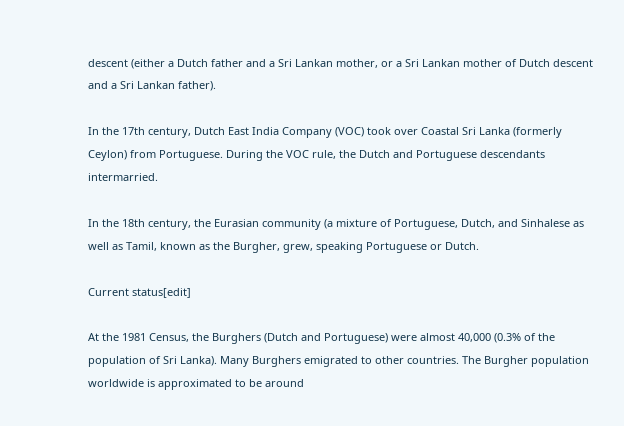descent (either a Dutch father and a Sri Lankan mother, or a Sri Lankan mother of Dutch descent and a Sri Lankan father).

In the 17th century, Dutch East India Company (VOC) took over Coastal Sri Lanka (formerly Ceylon) from Portuguese. During the VOC rule, the Dutch and Portuguese descendants intermarried.

In the 18th century, the Eurasian community (a mixture of Portuguese, Dutch, and Sinhalese as well as Tamil, known as the Burgher, grew, speaking Portuguese or Dutch.

Current status[edit]

At the 1981 Census, the Burghers (Dutch and Portuguese) were almost 40,000 (0.3% of the population of Sri Lanka). Many Burghers emigrated to other countries. The Burgher population worldwide is approximated to be around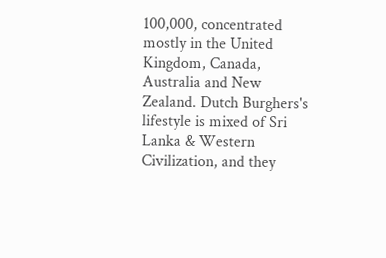100,000, concentrated mostly in the United Kingdom, Canada, Australia and New Zealand. Dutch Burghers's lifestyle is mixed of Sri Lanka & Western Civilization, and they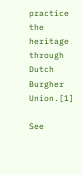practice the heritage through Dutch Burgher Union.[1]

See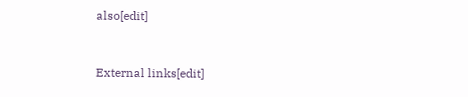also[edit]


External links[edit]